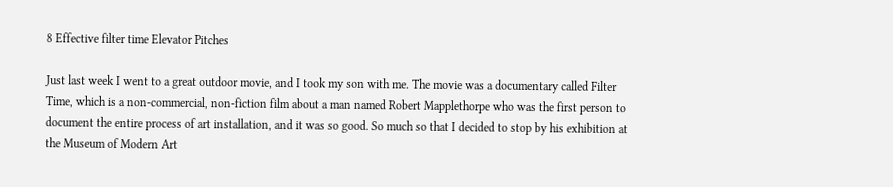8 Effective filter time Elevator Pitches

Just last week I went to a great outdoor movie, and I took my son with me. The movie was a documentary called Filter Time, which is a non-commercial, non-fiction film about a man named Robert Mapplethorpe who was the first person to document the entire process of art installation, and it was so good. So much so that I decided to stop by his exhibition at the Museum of Modern Art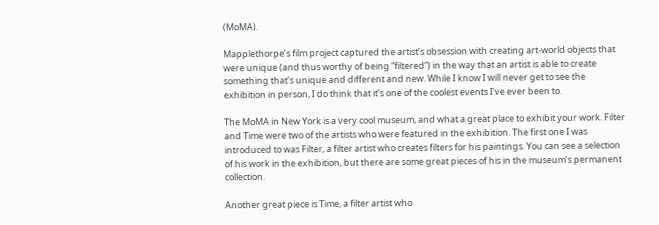(MoMA).

Mapplethorpe’s film project captured the artist’s obsession with creating art-world objects that were unique (and thus worthy of being “filtered”) in the way that an artist is able to create something that’s unique and different and new. While I know I will never get to see the exhibition in person, I do think that it’s one of the coolest events I’ve ever been to.

The MoMA in New York is a very cool museum, and what a great place to exhibit your work. Filter and Time were two of the artists who were featured in the exhibition. The first one I was introduced to was Filter, a filter artist who creates filters for his paintings. You can see a selection of his work in the exhibition, but there are some great pieces of his in the museum’s permanent collection.

Another great piece is Time, a filter artist who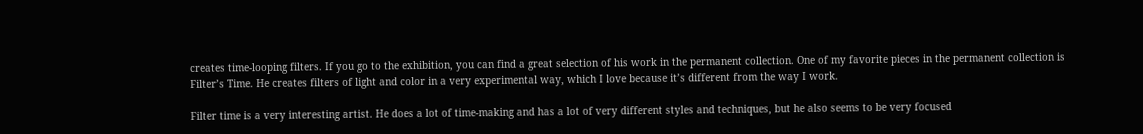creates time-looping filters. If you go to the exhibition, you can find a great selection of his work in the permanent collection. One of my favorite pieces in the permanent collection is Filter’s Time. He creates filters of light and color in a very experimental way, which I love because it’s different from the way I work.

Filter time is a very interesting artist. He does a lot of time-making and has a lot of very different styles and techniques, but he also seems to be very focused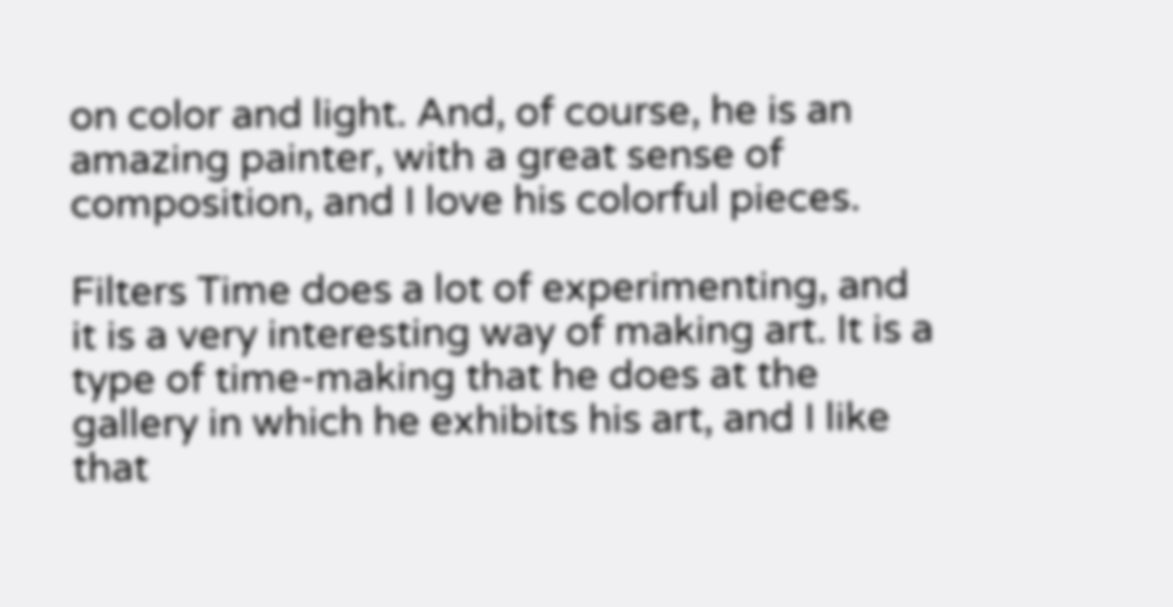on color and light. And, of course, he is an amazing painter, with a great sense of composition, and I love his colorful pieces.

Filters Time does a lot of experimenting, and it is a very interesting way of making art. It is a type of time-making that he does at the gallery in which he exhibits his art, and I like that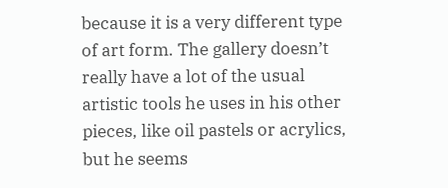because it is a very different type of art form. The gallery doesn’t really have a lot of the usual artistic tools he uses in his other pieces, like oil pastels or acrylics, but he seems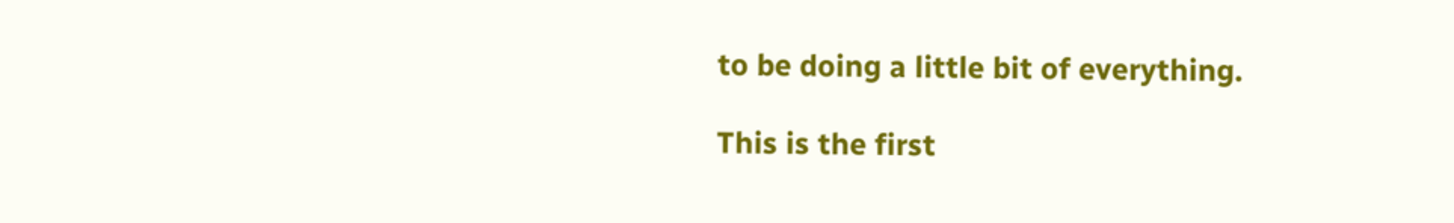to be doing a little bit of everything.

This is the first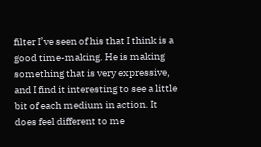filter I’ve seen of his that I think is a good time-making. He is making something that is very expressive, and I find it interesting to see a little bit of each medium in action. It does feel different to me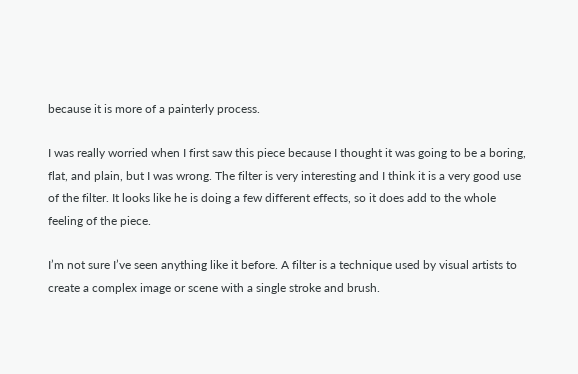because it is more of a painterly process.

I was really worried when I first saw this piece because I thought it was going to be a boring, flat, and plain, but I was wrong. The filter is very interesting and I think it is a very good use of the filter. It looks like he is doing a few different effects, so it does add to the whole feeling of the piece.

I’m not sure I’ve seen anything like it before. A filter is a technique used by visual artists to create a complex image or scene with a single stroke and brush.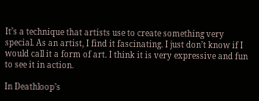It’s a technique that artists use to create something very special. As an artist, I find it fascinating. I just don’t know if I would call it a form of art. I think it is very expressive and fun to see it in action.

In Deathloop’s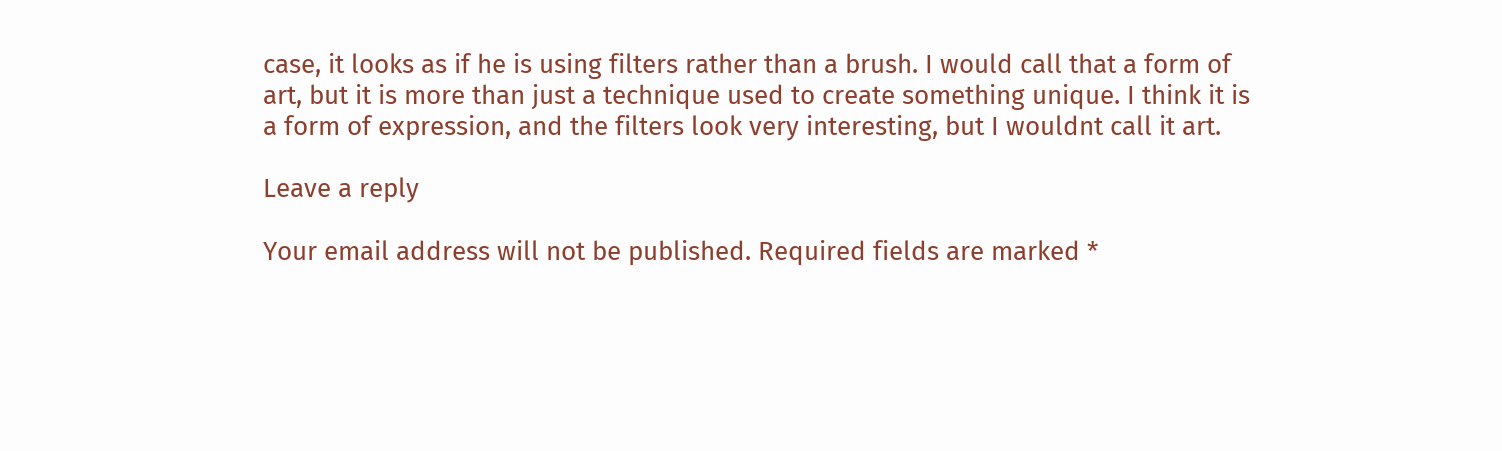case, it looks as if he is using filters rather than a brush. I would call that a form of art, but it is more than just a technique used to create something unique. I think it is a form of expression, and the filters look very interesting, but I wouldnt call it art.

Leave a reply

Your email address will not be published. Required fields are marked *